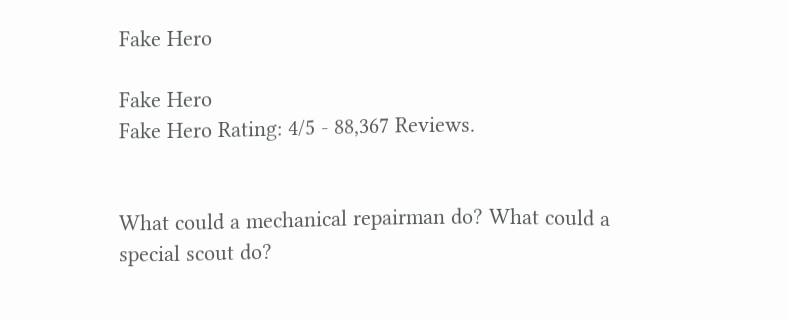Fake Hero

Fake Hero
Fake Hero Rating: 4/5 - 88,367 Reviews.


What could a mechanical repairman do? What could a special scout do?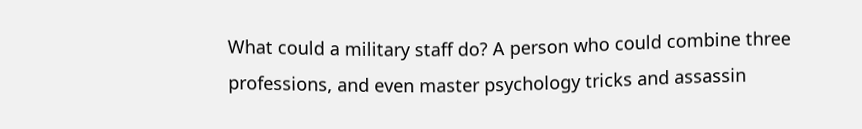What could a military staff do? A person who could combine three professions, and even master psychology tricks and assassin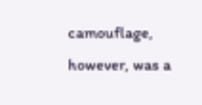camouflage, however, was a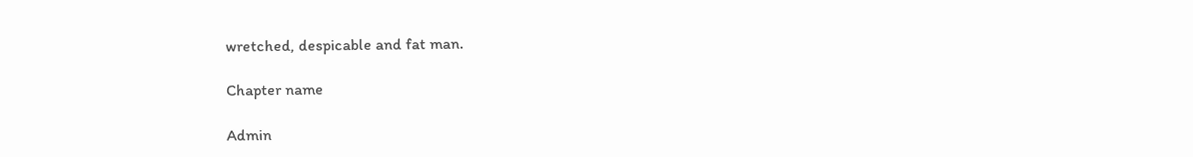wretched, despicable and fat man.

Chapter name

Admin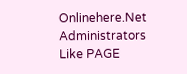Onlinehere.Net
Administrators Like PAGE